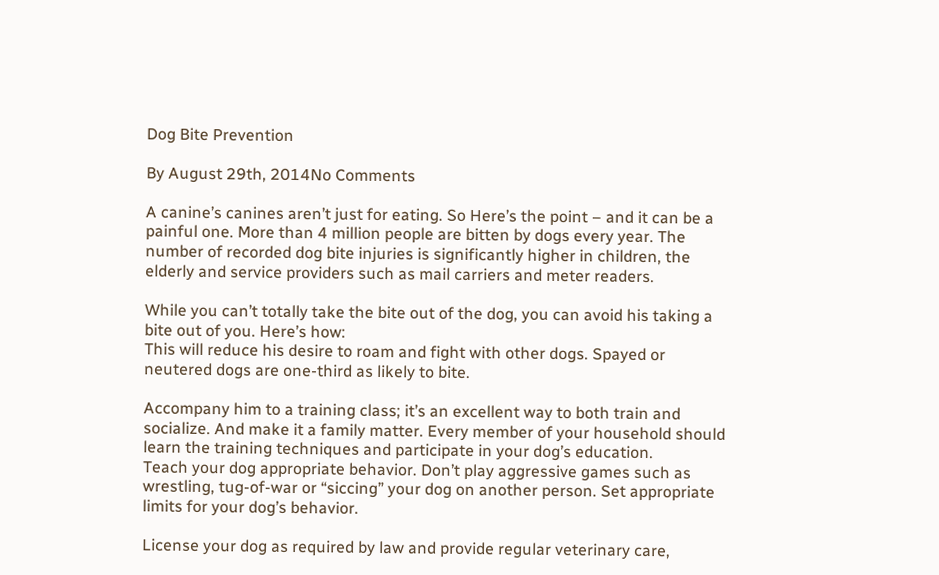Dog Bite Prevention

By August 29th, 2014No Comments

A canine’s canines aren’t just for eating. So Here’s the point – and it can be a painful one. More than 4 million people are bitten by dogs every year. The number of recorded dog bite injuries is significantly higher in children, the elderly and service providers such as mail carriers and meter readers.

While you can’t totally take the bite out of the dog, you can avoid his taking a bite out of you. Here’s how:
This will reduce his desire to roam and fight with other dogs. Spayed or neutered dogs are one-third as likely to bite.

Accompany him to a training class; it’s an excellent way to both train and socialize. And make it a family matter. Every member of your household should learn the training techniques and participate in your dog’s education.
Teach your dog appropriate behavior. Don’t play aggressive games such as wrestling, tug-of-war or “siccing” your dog on another person. Set appropriate limits for your dog’s behavior.

License your dog as required by law and provide regular veterinary care,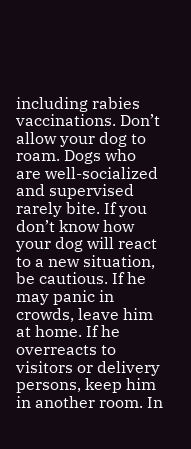including rabies vaccinations. Don’t allow your dog to roam. Dogs who are well-socialized and supervised rarely bite. If you don’t know how your dog will react to a new situation, be cautious. If he may panic in crowds, leave him at home. If he overreacts to visitors or delivery persons, keep him in another room. In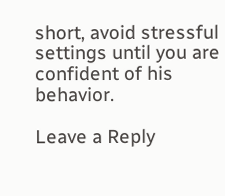short, avoid stressful settings until you are confident of his behavior.

Leave a Reply